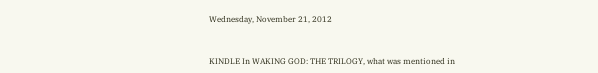Wednesday, November 21, 2012


KINDLE In WAKING GOD: THE TRILOGY, what was mentioned in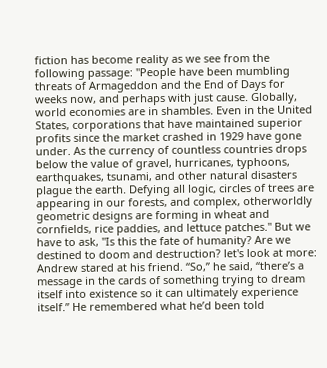fiction has become reality as we see from the following passage: "People have been mumbling threats of Armageddon and the End of Days for weeks now, and perhaps with just cause. Globally, world economies are in shambles. Even in the United States, corporations that have maintained superior profits since the market crashed in 1929 have gone under. As the currency of countless countries drops below the value of gravel, hurricanes, typhoons, earthquakes, tsunami, and other natural disasters plague the earth. Defying all logic, circles of trees are appearing in our forests, and complex, otherworldly geometric designs are forming in wheat and cornfields, rice paddies, and lettuce patches." But we have to ask, "Is this the fate of humanity? Are we destined to doom and destruction? let's look at more: Andrew stared at his friend. “So,” he said, “there’s a message in the cards of something trying to dream itself into existence so it can ultimately experience itself.” He remembered what he’d been told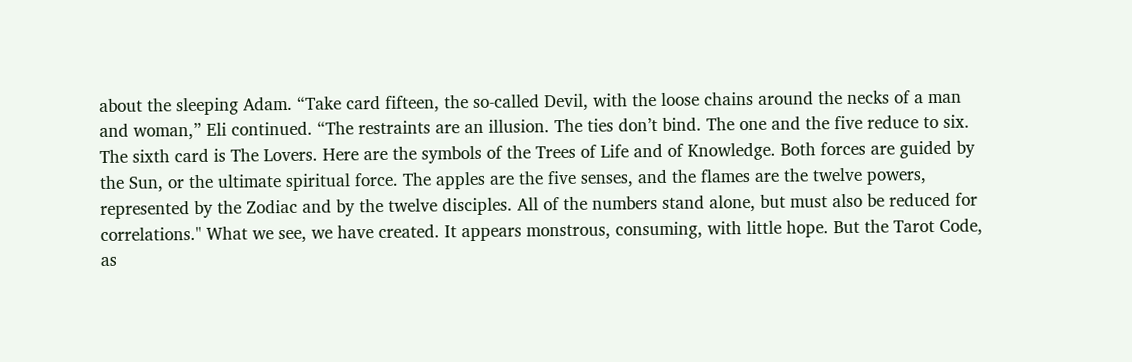about the sleeping Adam. “Take card fifteen, the so-called Devil, with the loose chains around the necks of a man and woman,” Eli continued. “The restraints are an illusion. The ties don’t bind. The one and the five reduce to six. The sixth card is The Lovers. Here are the symbols of the Trees of Life and of Knowledge. Both forces are guided by the Sun, or the ultimate spiritual force. The apples are the five senses, and the flames are the twelve powers, represented by the Zodiac and by the twelve disciples. All of the numbers stand alone, but must also be reduced for correlations." What we see, we have created. It appears monstrous, consuming, with little hope. But the Tarot Code, as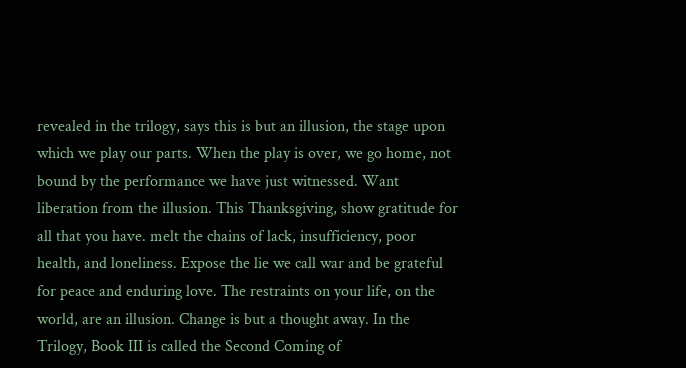revealed in the trilogy, says this is but an illusion, the stage upon which we play our parts. When the play is over, we go home, not bound by the performance we have just witnessed. Want liberation from the illusion. This Thanksgiving, show gratitude for all that you have. melt the chains of lack, insufficiency, poor health, and loneliness. Expose the lie we call war and be grateful for peace and enduring love. The restraints on your life, on the world, are an illusion. Change is but a thought away. In the Trilogy, Book III is called the Second Coming of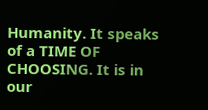Humanity. It speaks of a TIME OF CHOOSING. It is in our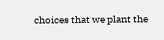choices that we plant the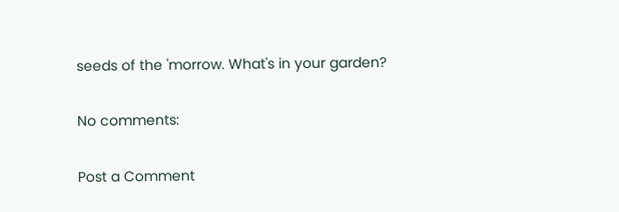seeds of the 'morrow. What's in your garden?

No comments:

Post a Comment